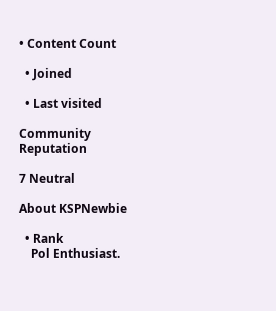• Content Count

  • Joined

  • Last visited

Community Reputation

7 Neutral

About KSPNewbie

  • Rank
    Pol Enthusiast.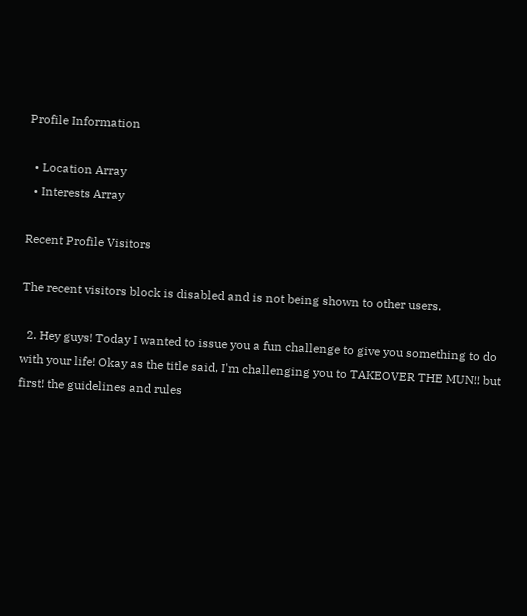Profile Information

  • Location Array
  • Interests Array

Recent Profile Visitors

The recent visitors block is disabled and is not being shown to other users.

  2. Hey guys! Today I wanted to issue you a fun challenge to give you something to do with your life! Okay as the title said, I'm challenging you to TAKEOVER THE MUN!! but first! the guidelines and rules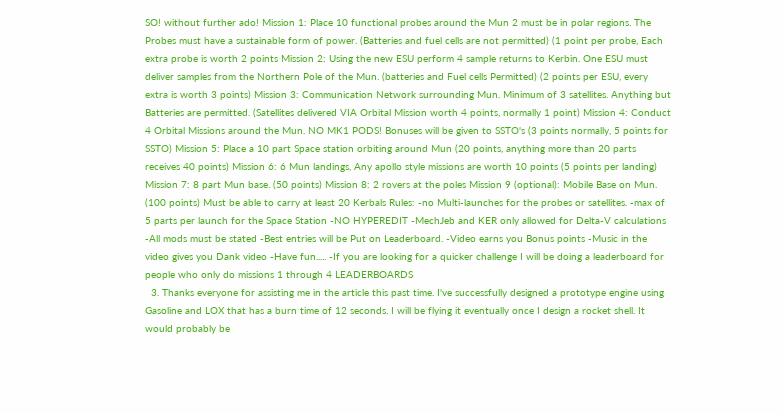SO! without further ado! Mission 1: Place 10 functional probes around the Mun 2 must be in polar regions. The Probes must have a sustainable form of power. (Batteries and fuel cells are not permitted) (1 point per probe, Each extra probe is worth 2 points Mission 2: Using the new ESU perform 4 sample returns to Kerbin. One ESU must deliver samples from the Northern Pole of the Mun. (batteries and Fuel cells Permitted) (2 points per ESU, every extra is worth 3 points) Mission 3: Communication Network surrounding Mun. Minimum of 3 satellites. Anything but Batteries are permitted. (Satellites delivered VIA Orbital Mission worth 4 points, normally 1 point) Mission 4: Conduct 4 Orbital Missions around the Mun. NO MK1 PODS! Bonuses will be given to SSTO's (3 points normally, 5 points for SSTO) Mission 5: Place a 10 part Space station orbiting around Mun (20 points, anything more than 20 parts receives 40 points) Mission 6: 6 Mun landings, Any apollo style missions are worth 10 points (5 points per landing) Mission 7: 8 part Mun base. (50 points) Mission 8: 2 rovers at the poles Mission 9 (optional): Mobile Base on Mun. (100 points) Must be able to carry at least 20 Kerbals Rules: -no Multi-launches for the probes or satellites. -max of 5 parts per launch for the Space Station -NO HYPEREDIT -MechJeb and KER only allowed for Delta-V calculations -All mods must be stated -Best entries will be Put on Leaderboard. -Video earns you Bonus points -Music in the video gives you Dank video -Have fun..... -If you are looking for a quicker challenge I will be doing a leaderboard for people who only do missions 1 through 4 LEADERBOARDS
  3. Thanks everyone for assisting me in the article this past time. I've successfully designed a prototype engine using Gasoline and LOX that has a burn time of 12 seconds. I will be flying it eventually once I design a rocket shell. It would probably be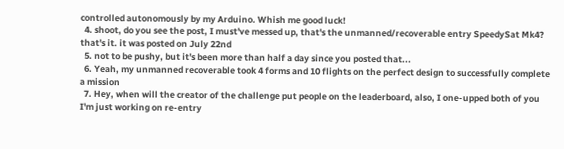controlled autonomously by my Arduino. Whish me good luck!
  4. shoot, do you see the post, I must've messed up, that's the unmanned/recoverable entry SpeedySat Mk4? that's it. it was posted on July 22nd
  5. not to be pushy, but it's been more than half a day since you posted that...
  6. Yeah, my unmanned recoverable took 4 forms and 10 flights on the perfect design to successfully complete a mission
  7. Hey, when will the creator of the challenge put people on the leaderboard, also, I one-upped both of you I'm just working on re-entry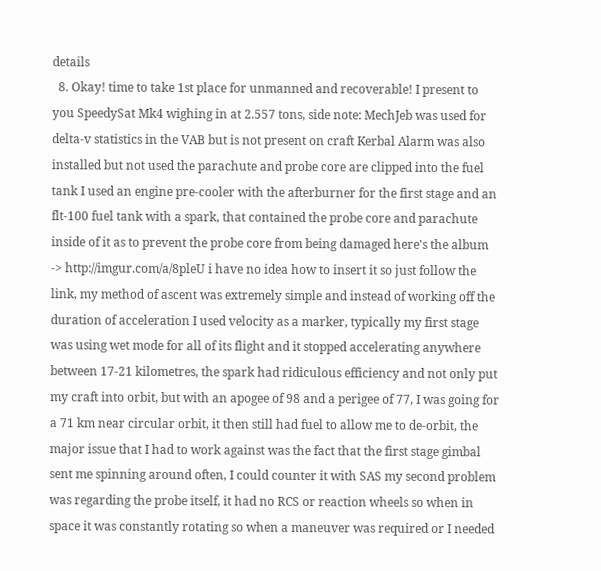details
  8. Okay! time to take 1st place for unmanned and recoverable! I present to you SpeedySat Mk4 wighing in at 2.557 tons, side note: MechJeb was used for delta-v statistics in the VAB but is not present on craft Kerbal Alarm was also installed but not used the parachute and probe core are clipped into the fuel tank I used an engine pre-cooler with the afterburner for the first stage and an flt-100 fuel tank with a spark, that contained the probe core and parachute inside of it as to prevent the probe core from being damaged here's the album -> http://imgur.com/a/8pleU i have no idea how to insert it so just follow the link, my method of ascent was extremely simple and instead of working off the duration of acceleration I used velocity as a marker, typically my first stage was using wet mode for all of its flight and it stopped accelerating anywhere between 17-21 kilometres, the spark had ridiculous efficiency and not only put my craft into orbit, but with an apogee of 98 and a perigee of 77, I was going for a 71 km near circular orbit, it then still had fuel to allow me to de-orbit, the major issue that I had to work against was the fact that the first stage gimbal sent me spinning around often, I could counter it with SAS my second problem was regarding the probe itself, it had no RCS or reaction wheels so when in space it was constantly rotating so when a maneuver was required or I needed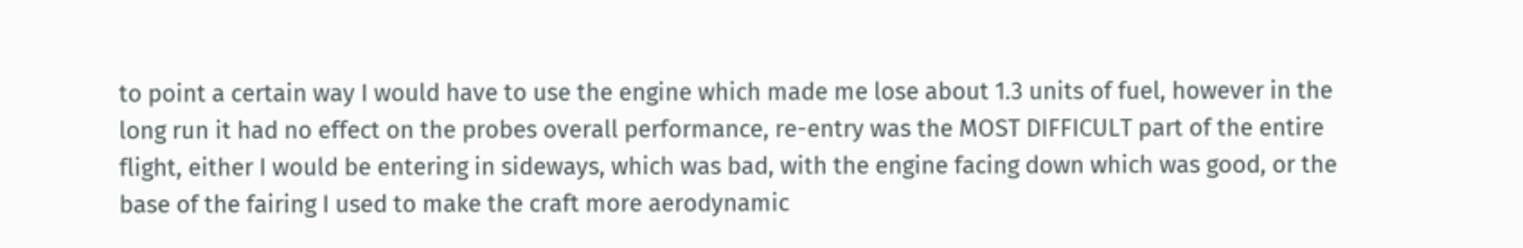to point a certain way I would have to use the engine which made me lose about 1.3 units of fuel, however in the long run it had no effect on the probes overall performance, re-entry was the MOST DIFFICULT part of the entire flight, either I would be entering in sideways, which was bad, with the engine facing down which was good, or the base of the fairing I used to make the craft more aerodynamic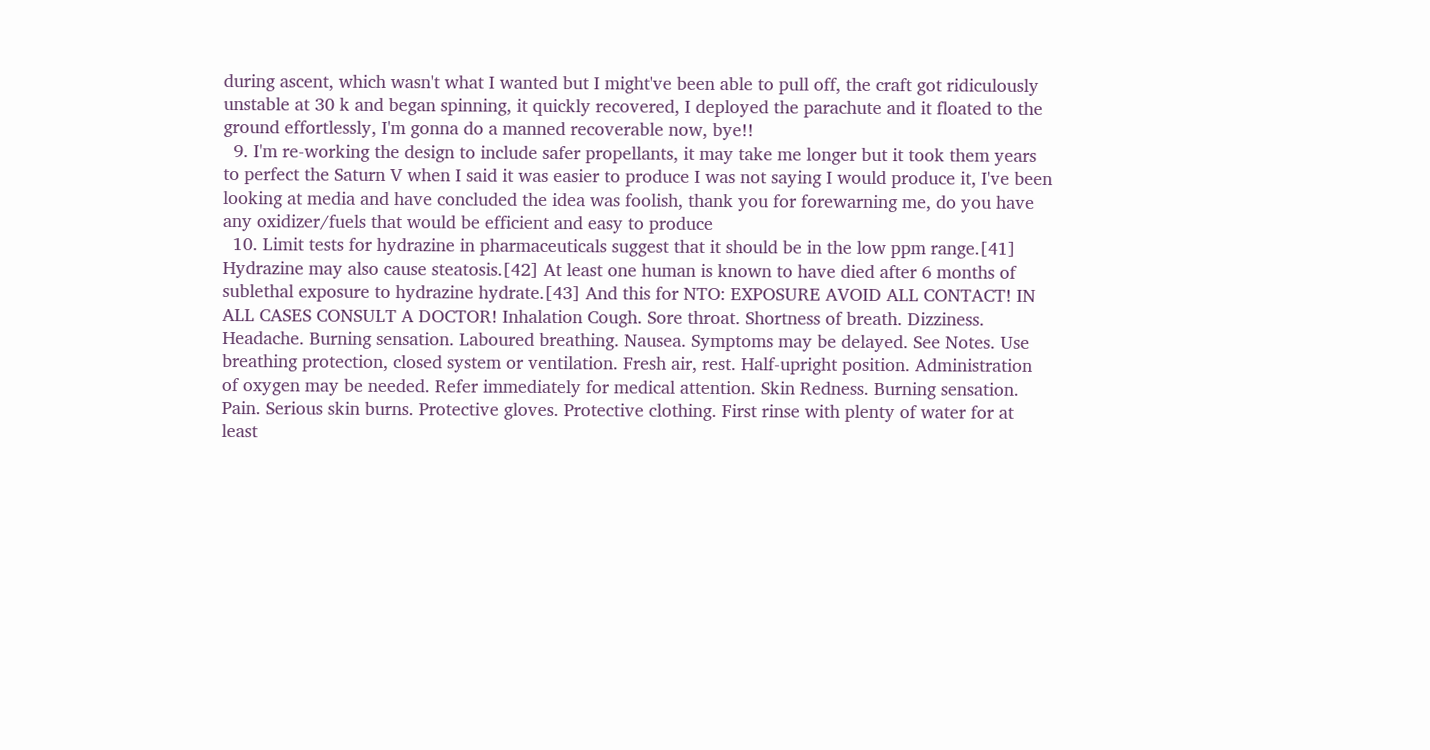during ascent, which wasn't what I wanted but I might've been able to pull off, the craft got ridiculously unstable at 30 k and began spinning, it quickly recovered, I deployed the parachute and it floated to the ground effortlessly, I'm gonna do a manned recoverable now, bye!!
  9. I'm re-working the design to include safer propellants, it may take me longer but it took them years to perfect the Saturn V when I said it was easier to produce I was not saying I would produce it, I've been looking at media and have concluded the idea was foolish, thank you for forewarning me, do you have any oxidizer/fuels that would be efficient and easy to produce
  10. Limit tests for hydrazine in pharmaceuticals suggest that it should be in the low ppm range.[41] Hydrazine may also cause steatosis.[42] At least one human is known to have died after 6 months of sublethal exposure to hydrazine hydrate.[43] And this for NTO: EXPOSURE AVOID ALL CONTACT! IN ALL CASES CONSULT A DOCTOR! Inhalation Cough. Sore throat. Shortness of breath. Dizziness. Headache. Burning sensation. Laboured breathing. Nausea. Symptoms may be delayed. See Notes. Use breathing protection, closed system or ventilation. Fresh air, rest. Half-upright position. Administration of oxygen may be needed. Refer immediately for medical attention. Skin Redness. Burning sensation. Pain. Serious skin burns. Protective gloves. Protective clothing. First rinse with plenty of water for at least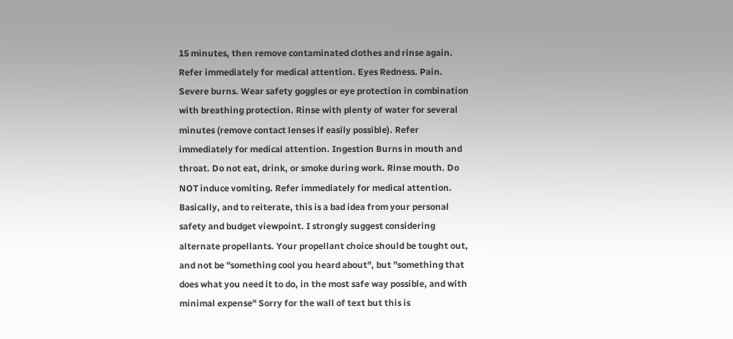15 minutes, then remove contaminated clothes and rinse again. Refer immediately for medical attention. Eyes Redness. Pain. Severe burns. Wear safety goggles or eye protection in combination with breathing protection. Rinse with plenty of water for several minutes (remove contact lenses if easily possible). Refer immediately for medical attention. Ingestion Burns in mouth and throat. Do not eat, drink, or smoke during work. Rinse mouth. Do NOT induce vomiting. Refer immediately for medical attention. Basically, and to reiterate, this is a bad idea from your personal safety and budget viewpoint. I strongly suggest considering alternate propellants. Your propellant choice should be tought out, and not be "something cool you heard about", but "something that does what you need it to do, in the most safe way possible, and with minimal expense" Sorry for the wall of text but this is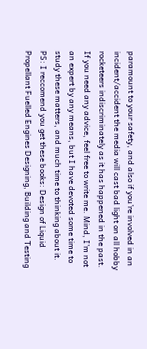paramount to your safety, and also if you're involved in an incident/accident the media will cast bad light on all hobby rocketeers indiscriminately as it has happened in the past. If you need any advice, feel free to write me. Mind, I'm not an expert by any means, but I have devoted some time to study these matters, and much time to thinking about it. PS: I reccomend you get these books: Design of Liquid Propellant Fuelled Engines Designing, Building and Testing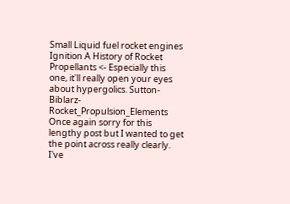Small Liquid fuel rocket engines Ignition A History of Rocket Propellants <- Especially this one, it'll really open your eyes about hypergolics. Sutton-Biblarz-Rocket_Propulsion_Elements Once again sorry for this lengthy post but I wanted to get the point across really clearly. I've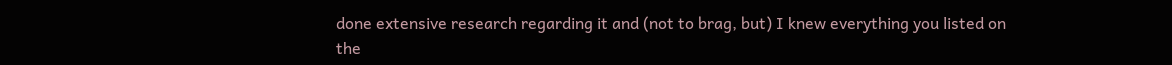done extensive research regarding it and (not to brag, but) I knew everything you listed on the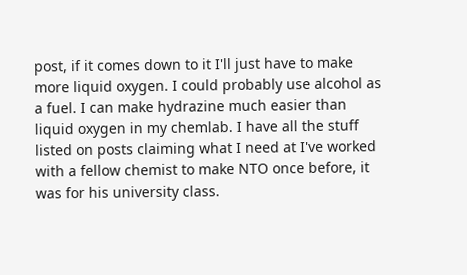post, if it comes down to it I'll just have to make more liquid oxygen. I could probably use alcohol as a fuel. I can make hydrazine much easier than liquid oxygen in my chemlab. I have all the stuff listed on posts claiming what I need at I've worked with a fellow chemist to make NTO once before, it was for his university class.